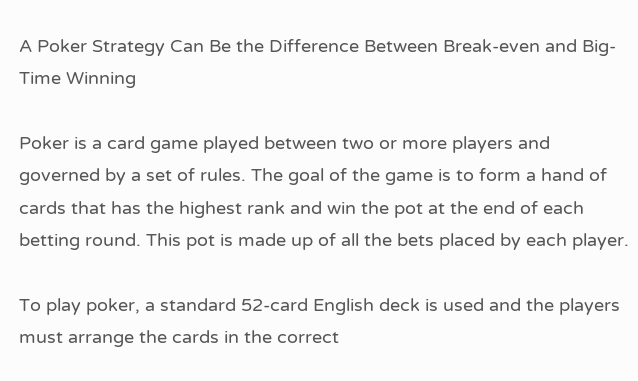A Poker Strategy Can Be the Difference Between Break-even and Big-Time Winning

Poker is a card game played between two or more players and governed by a set of rules. The goal of the game is to form a hand of cards that has the highest rank and win the pot at the end of each betting round. This pot is made up of all the bets placed by each player.

To play poker, a standard 52-card English deck is used and the players must arrange the cards in the correct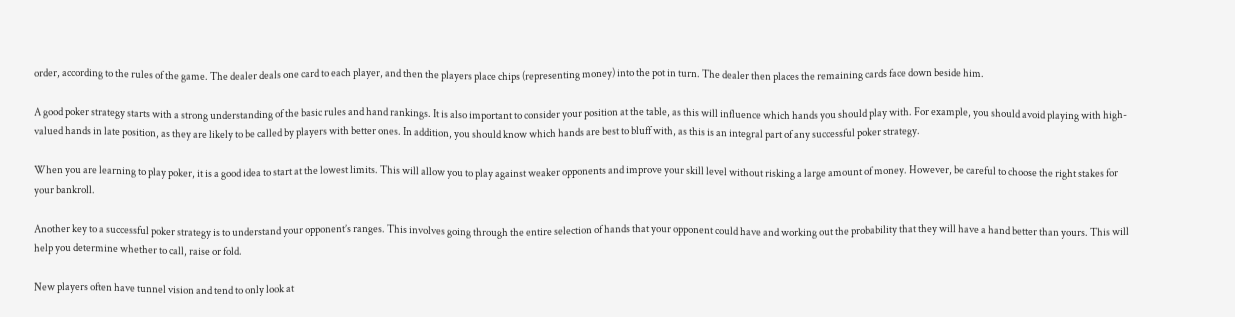order, according to the rules of the game. The dealer deals one card to each player, and then the players place chips (representing money) into the pot in turn. The dealer then places the remaining cards face down beside him.

A good poker strategy starts with a strong understanding of the basic rules and hand rankings. It is also important to consider your position at the table, as this will influence which hands you should play with. For example, you should avoid playing with high-valued hands in late position, as they are likely to be called by players with better ones. In addition, you should know which hands are best to bluff with, as this is an integral part of any successful poker strategy.

When you are learning to play poker, it is a good idea to start at the lowest limits. This will allow you to play against weaker opponents and improve your skill level without risking a large amount of money. However, be careful to choose the right stakes for your bankroll.

Another key to a successful poker strategy is to understand your opponent’s ranges. This involves going through the entire selection of hands that your opponent could have and working out the probability that they will have a hand better than yours. This will help you determine whether to call, raise or fold.

New players often have tunnel vision and tend to only look at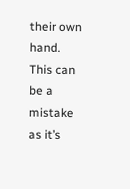their own hand. This can be a mistake as it’s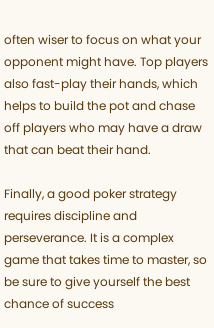often wiser to focus on what your opponent might have. Top players also fast-play their hands, which helps to build the pot and chase off players who may have a draw that can beat their hand.

Finally, a good poker strategy requires discipline and perseverance. It is a complex game that takes time to master, so be sure to give yourself the best chance of success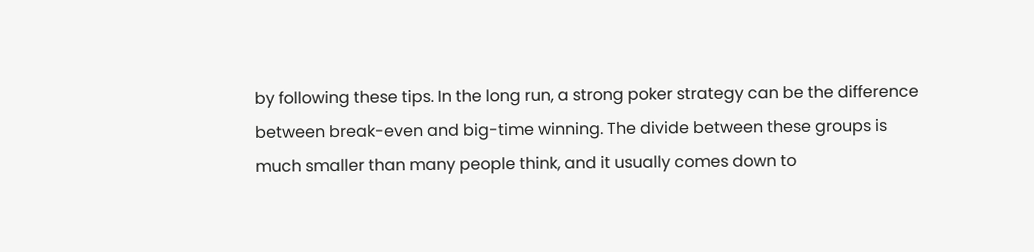by following these tips. In the long run, a strong poker strategy can be the difference between break-even and big-time winning. The divide between these groups is much smaller than many people think, and it usually comes down to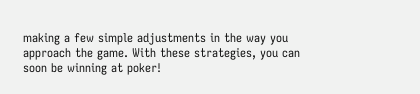making a few simple adjustments in the way you approach the game. With these strategies, you can soon be winning at poker!